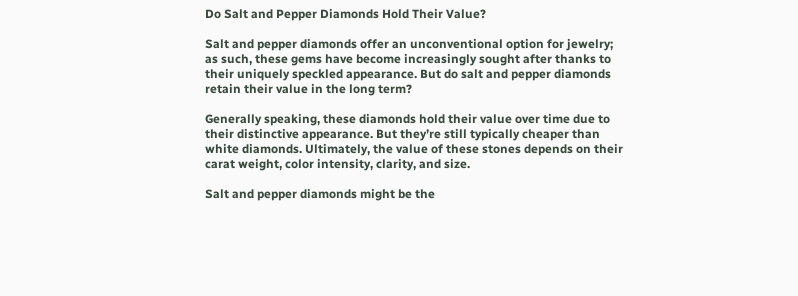Do Salt and Pepper Diamonds Hold Their Value?

Salt and pepper diamonds offer an unconventional option for jewelry; as such, these gems have become increasingly sought after thanks to their uniquely speckled appearance. But do salt and pepper diamonds retain their value in the long term?

Generally speaking, these diamonds hold their value over time due to their distinctive appearance. But they’re still typically cheaper than white diamonds. Ultimately, the value of these stones depends on their carat weight, color intensity, clarity, and size.

Salt and pepper diamonds might be the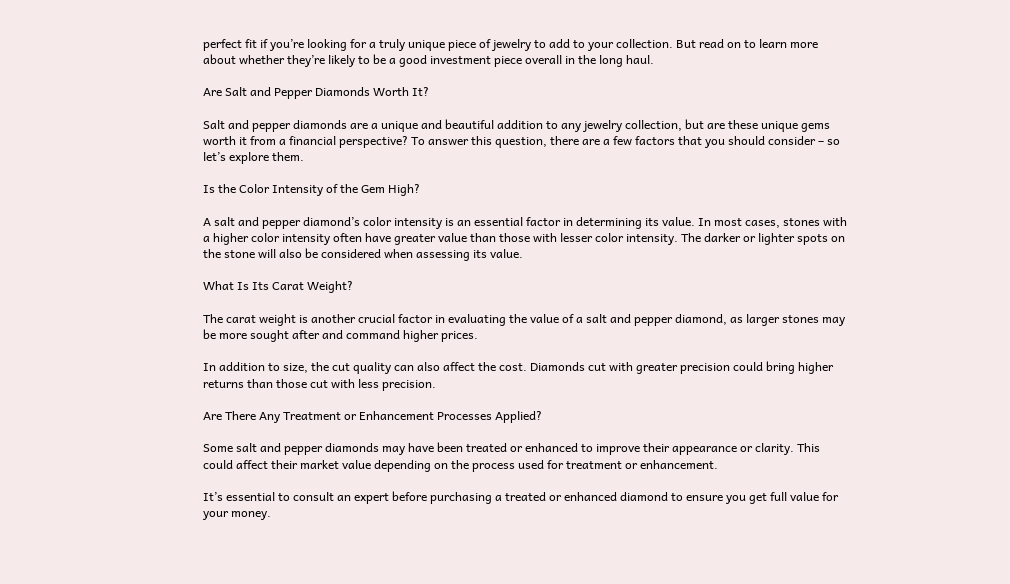perfect fit if you’re looking for a truly unique piece of jewelry to add to your collection. But read on to learn more about whether they’re likely to be a good investment piece overall in the long haul.

Are Salt and Pepper Diamonds Worth It?

Salt and pepper diamonds are a unique and beautiful addition to any jewelry collection, but are these unique gems worth it from a financial perspective? To answer this question, there are a few factors that you should consider – so let’s explore them.

Is the Color Intensity of the Gem High?

A salt and pepper diamond’s color intensity is an essential factor in determining its value. In most cases, stones with a higher color intensity often have greater value than those with lesser color intensity. The darker or lighter spots on the stone will also be considered when assessing its value.

What Is Its Carat Weight?

The carat weight is another crucial factor in evaluating the value of a salt and pepper diamond, as larger stones may be more sought after and command higher prices.

In addition to size, the cut quality can also affect the cost. Diamonds cut with greater precision could bring higher returns than those cut with less precision.

Are There Any Treatment or Enhancement Processes Applied?

Some salt and pepper diamonds may have been treated or enhanced to improve their appearance or clarity. This could affect their market value depending on the process used for treatment or enhancement.

It’s essential to consult an expert before purchasing a treated or enhanced diamond to ensure you get full value for your money.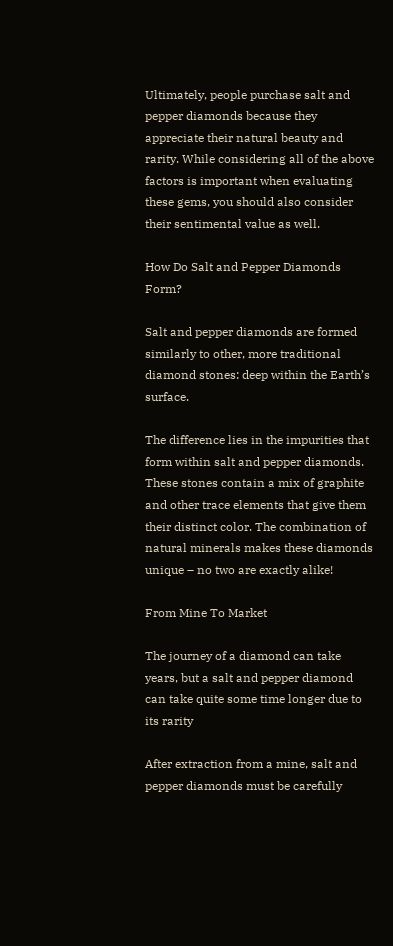Ultimately, people purchase salt and pepper diamonds because they appreciate their natural beauty and rarity. While considering all of the above factors is important when evaluating these gems, you should also consider their sentimental value as well.

How Do Salt and Pepper Diamonds Form?

Salt and pepper diamonds are formed similarly to other, more traditional diamond stones: deep within the Earth’s surface.

The difference lies in the impurities that form within salt and pepper diamonds. These stones contain a mix of graphite and other trace elements that give them their distinct color. The combination of natural minerals makes these diamonds unique – no two are exactly alike!

From Mine To Market

The journey of a diamond can take years, but a salt and pepper diamond can take quite some time longer due to its rarity

After extraction from a mine, salt and pepper diamonds must be carefully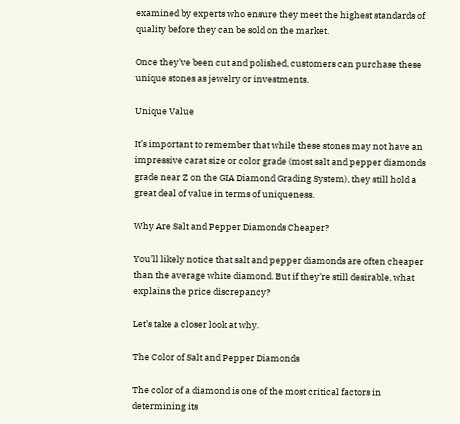examined by experts who ensure they meet the highest standards of quality before they can be sold on the market.

Once they’ve been cut and polished, customers can purchase these unique stones as jewelry or investments.

Unique Value

It’s important to remember that while these stones may not have an impressive carat size or color grade (most salt and pepper diamonds grade near Z on the GIA Diamond Grading System), they still hold a great deal of value in terms of uniqueness.

Why Are Salt and Pepper Diamonds Cheaper?

You’ll likely notice that salt and pepper diamonds are often cheaper than the average white diamond. But if they’re still desirable, what explains the price discrepancy?

Let’s take a closer look at why.

The Color of Salt and Pepper Diamonds

The color of a diamond is one of the most critical factors in determining its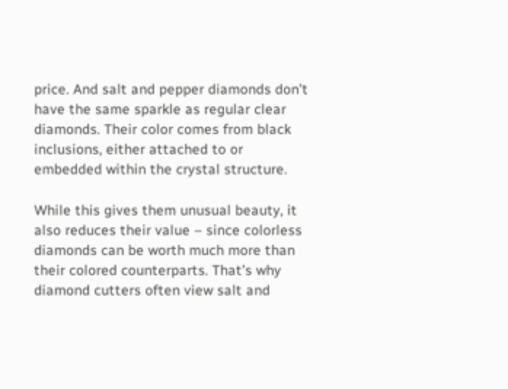price. And salt and pepper diamonds don’t have the same sparkle as regular clear diamonds. Their color comes from black inclusions, either attached to or embedded within the crystal structure.

While this gives them unusual beauty, it also reduces their value – since colorless diamonds can be worth much more than their colored counterparts. That’s why diamond cutters often view salt and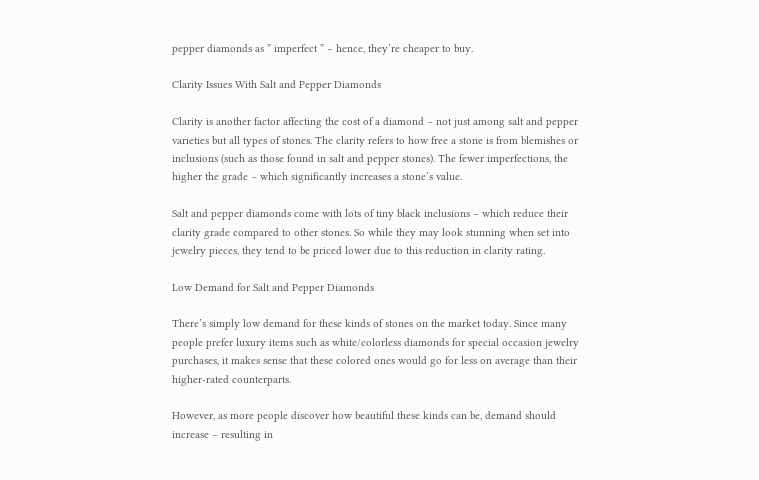pepper diamonds as ” imperfect ” – hence, they’re cheaper to buy.

Clarity Issues With Salt and Pepper Diamonds

Clarity is another factor affecting the cost of a diamond – not just among salt and pepper varieties but all types of stones. The clarity refers to how free a stone is from blemishes or inclusions (such as those found in salt and pepper stones). The fewer imperfections, the higher the grade – which significantly increases a stone’s value.

Salt and pepper diamonds come with lots of tiny black inclusions – which reduce their clarity grade compared to other stones. So while they may look stunning when set into jewelry pieces, they tend to be priced lower due to this reduction in clarity rating.

Low Demand for Salt and Pepper Diamonds

There’s simply low demand for these kinds of stones on the market today. Since many people prefer luxury items such as white/colorless diamonds for special occasion jewelry purchases, it makes sense that these colored ones would go for less on average than their higher-rated counterparts.

However, as more people discover how beautiful these kinds can be, demand should increase – resulting in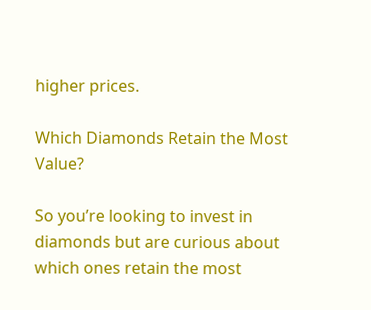higher prices.

Which Diamonds Retain the Most Value?

So you’re looking to invest in diamonds but are curious about which ones retain the most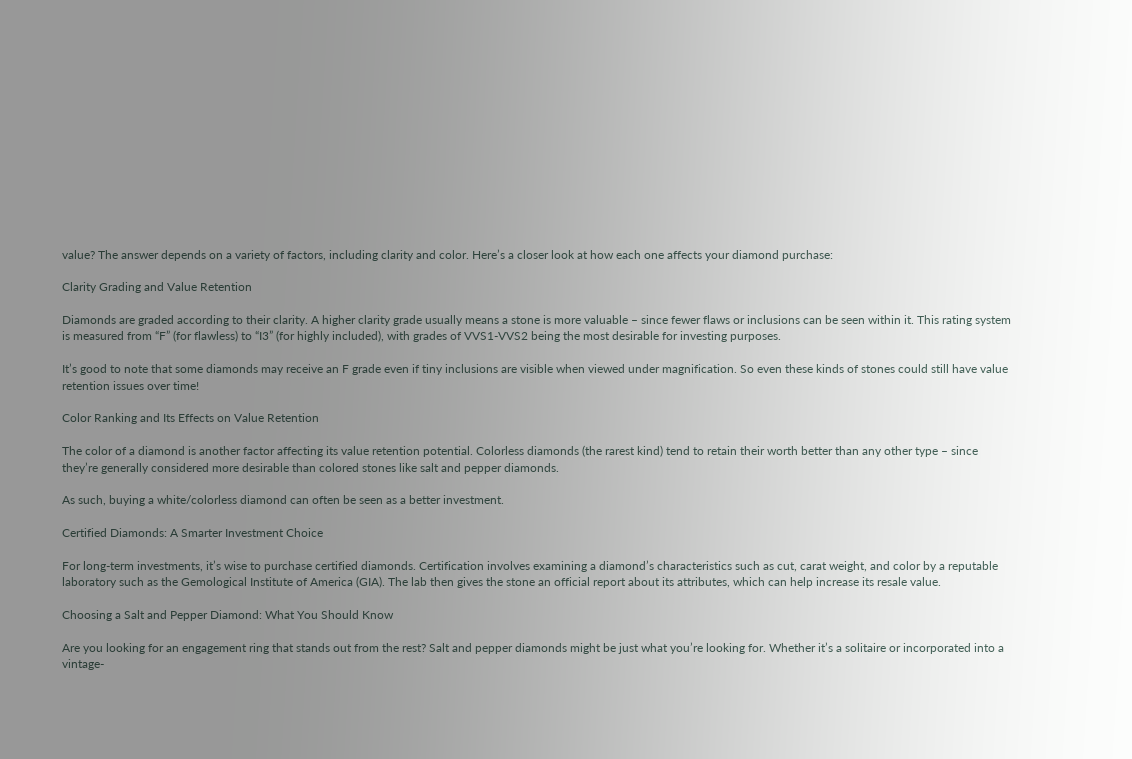value? The answer depends on a variety of factors, including clarity and color. Here’s a closer look at how each one affects your diamond purchase:

Clarity Grading and Value Retention

Diamonds are graded according to their clarity. A higher clarity grade usually means a stone is more valuable – since fewer flaws or inclusions can be seen within it. This rating system is measured from “F” (for flawless) to “I3” (for highly included), with grades of VVS1-VVS2 being the most desirable for investing purposes.

It’s good to note that some diamonds may receive an F grade even if tiny inclusions are visible when viewed under magnification. So even these kinds of stones could still have value retention issues over time!

Color Ranking and Its Effects on Value Retention

The color of a diamond is another factor affecting its value retention potential. Colorless diamonds (the rarest kind) tend to retain their worth better than any other type – since they’re generally considered more desirable than colored stones like salt and pepper diamonds.

As such, buying a white/colorless diamond can often be seen as a better investment.

Certified Diamonds: A Smarter Investment Choice

For long-term investments, it’s wise to purchase certified diamonds. Certification involves examining a diamond’s characteristics such as cut, carat weight, and color by a reputable laboratory such as the Gemological Institute of America (GIA). The lab then gives the stone an official report about its attributes, which can help increase its resale value.

Choosing a Salt and Pepper Diamond: What You Should Know

Are you looking for an engagement ring that stands out from the rest? Salt and pepper diamonds might be just what you’re looking for. Whether it’s a solitaire or incorporated into a vintage-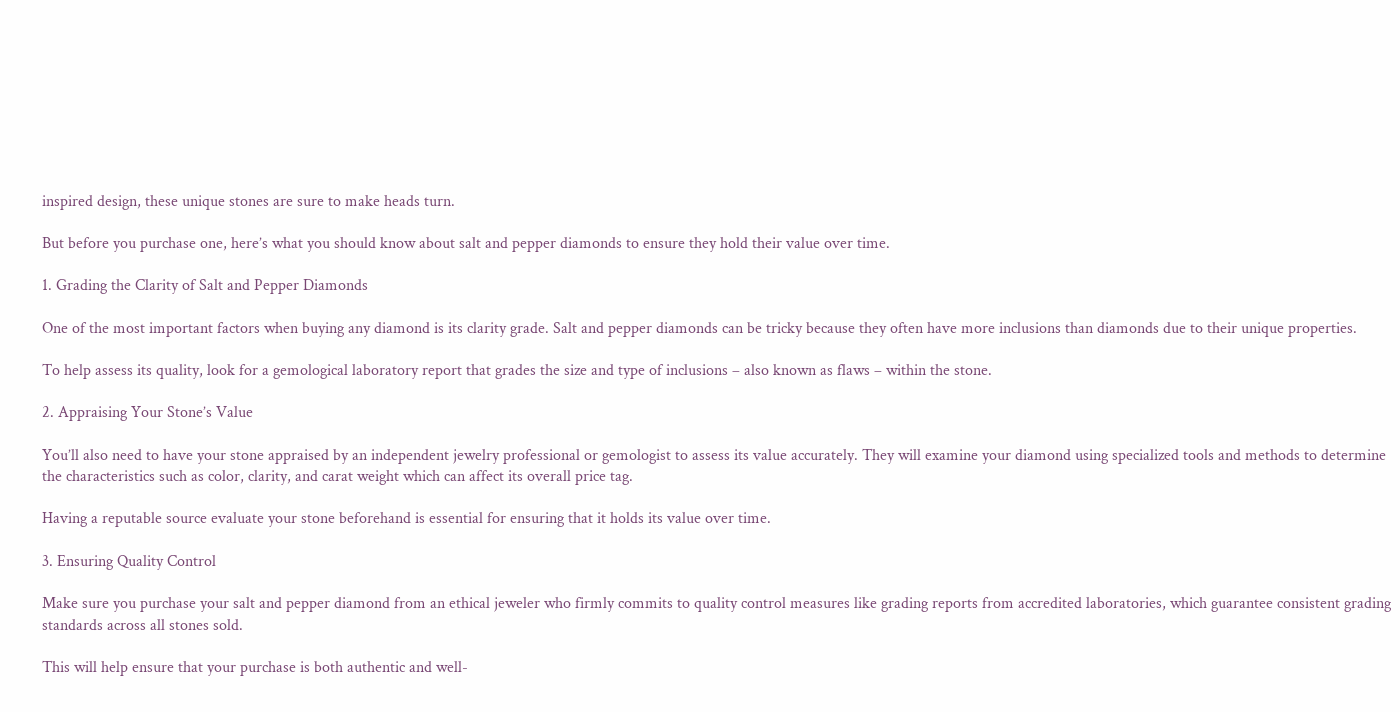inspired design, these unique stones are sure to make heads turn.

But before you purchase one, here’s what you should know about salt and pepper diamonds to ensure they hold their value over time.

1. Grading the Clarity of Salt and Pepper Diamonds

One of the most important factors when buying any diamond is its clarity grade. Salt and pepper diamonds can be tricky because they often have more inclusions than diamonds due to their unique properties.

To help assess its quality, look for a gemological laboratory report that grades the size and type of inclusions – also known as flaws – within the stone.

2. Appraising Your Stone’s Value

You’ll also need to have your stone appraised by an independent jewelry professional or gemologist to assess its value accurately. They will examine your diamond using specialized tools and methods to determine the characteristics such as color, clarity, and carat weight which can affect its overall price tag.

Having a reputable source evaluate your stone beforehand is essential for ensuring that it holds its value over time.

3. Ensuring Quality Control

Make sure you purchase your salt and pepper diamond from an ethical jeweler who firmly commits to quality control measures like grading reports from accredited laboratories, which guarantee consistent grading standards across all stones sold.

This will help ensure that your purchase is both authentic and well-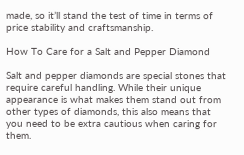made, so it’ll stand the test of time in terms of price stability and craftsmanship.

How To Care for a Salt and Pepper Diamond

Salt and pepper diamonds are special stones that require careful handling. While their unique appearance is what makes them stand out from other types of diamonds, this also means that you need to be extra cautious when caring for them.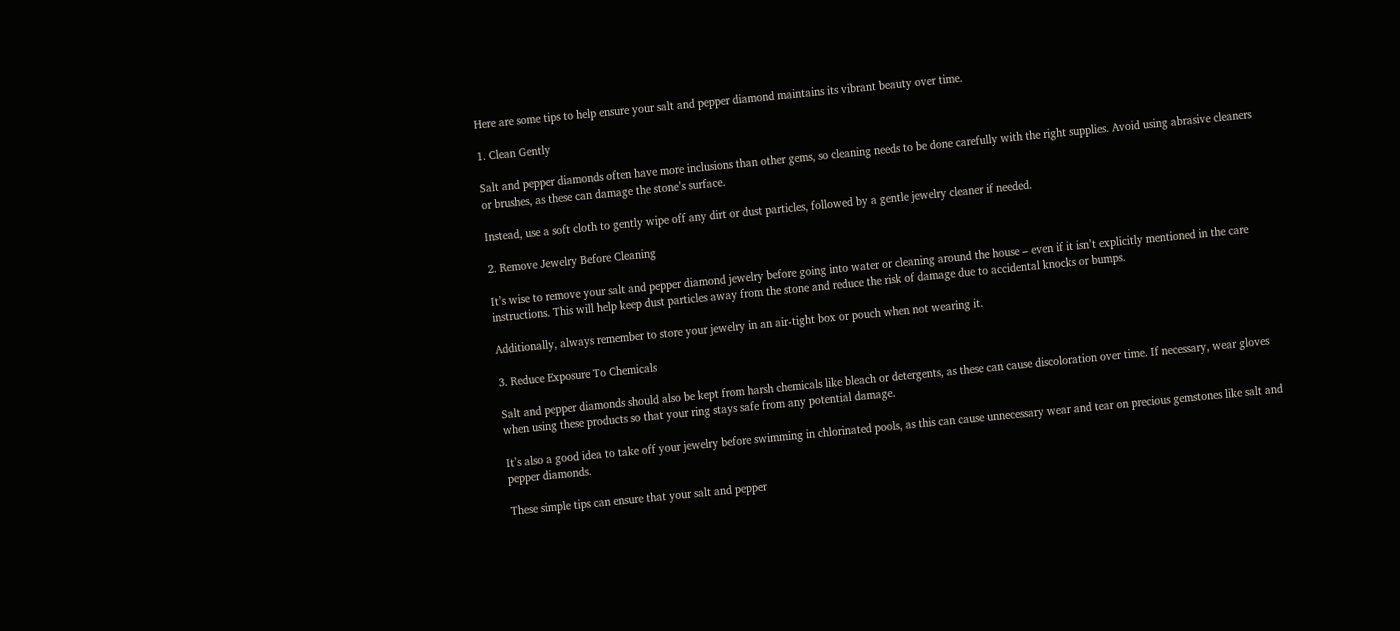Here are some tips to help ensure your salt and pepper diamond maintains its vibrant beauty over time.

1. Clean Gently

Salt and pepper diamonds often have more inclusions than other gems, so cleaning needs to be done carefully with the right supplies. Avoid using abrasive cleaners or brushes, as these can damage the stone’s surface.

Instead, use a soft cloth to gently wipe off any dirt or dust particles, followed by a gentle jewelry cleaner if needed.

2. Remove Jewelry Before Cleaning

It’s wise to remove your salt and pepper diamond jewelry before going into water or cleaning around the house – even if it isn’t explicitly mentioned in the care instructions. This will help keep dust particles away from the stone and reduce the risk of damage due to accidental knocks or bumps.

Additionally, always remember to store your jewelry in an air-tight box or pouch when not wearing it.

3. Reduce Exposure To Chemicals

Salt and pepper diamonds should also be kept from harsh chemicals like bleach or detergents, as these can cause discoloration over time. If necessary, wear gloves when using these products so that your ring stays safe from any potential damage.

It’s also a good idea to take off your jewelry before swimming in chlorinated pools, as this can cause unnecessary wear and tear on precious gemstones like salt and pepper diamonds.

These simple tips can ensure that your salt and pepper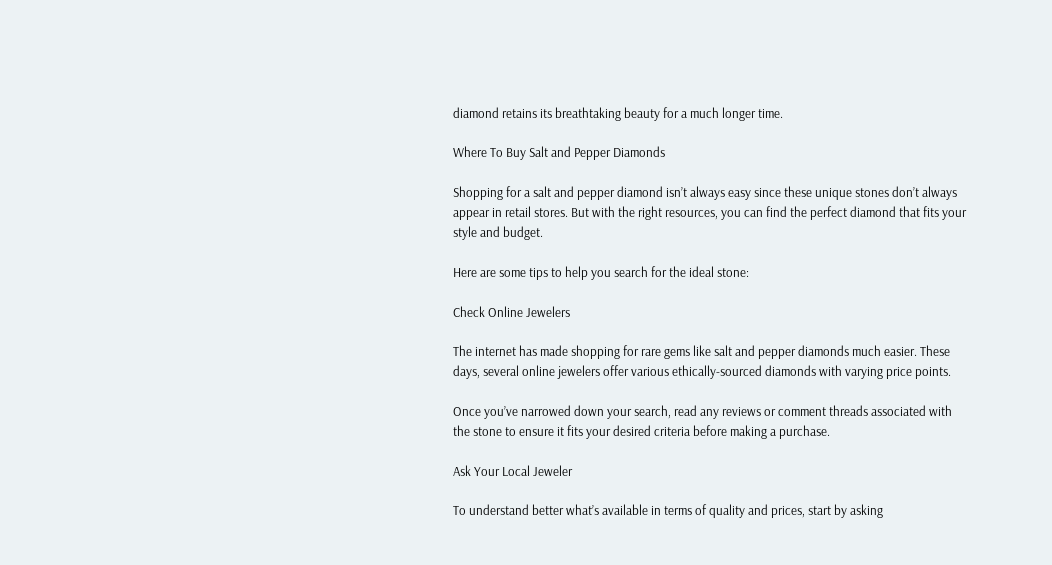diamond retains its breathtaking beauty for a much longer time.

Where To Buy Salt and Pepper Diamonds

Shopping for a salt and pepper diamond isn’t always easy since these unique stones don’t always appear in retail stores. But with the right resources, you can find the perfect diamond that fits your style and budget.

Here are some tips to help you search for the ideal stone:

Check Online Jewelers

The internet has made shopping for rare gems like salt and pepper diamonds much easier. These days, several online jewelers offer various ethically-sourced diamonds with varying price points.

Once you’ve narrowed down your search, read any reviews or comment threads associated with the stone to ensure it fits your desired criteria before making a purchase.

Ask Your Local Jeweler

To understand better what’s available in terms of quality and prices, start by asking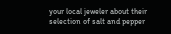your local jeweler about their selection of salt and pepper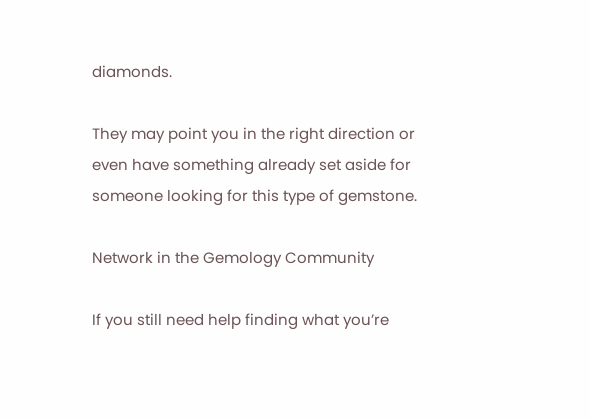diamonds.

They may point you in the right direction or even have something already set aside for someone looking for this type of gemstone.

Network in the Gemology Community

If you still need help finding what you’re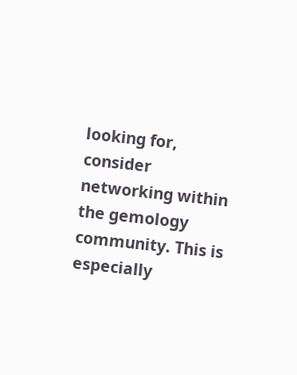looking for, consider networking within the gemology community. This is especially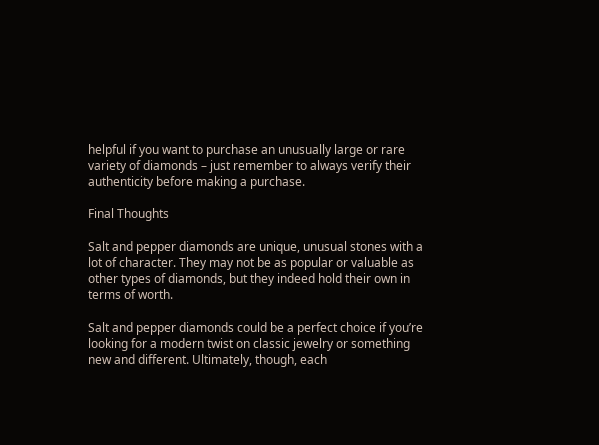helpful if you want to purchase an unusually large or rare variety of diamonds – just remember to always verify their authenticity before making a purchase.

Final Thoughts

Salt and pepper diamonds are unique, unusual stones with a lot of character. They may not be as popular or valuable as other types of diamonds, but they indeed hold their own in terms of worth.

Salt and pepper diamonds could be a perfect choice if you’re looking for a modern twist on classic jewelry or something new and different. Ultimately, though, each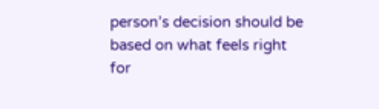person’s decision should be based on what feels right for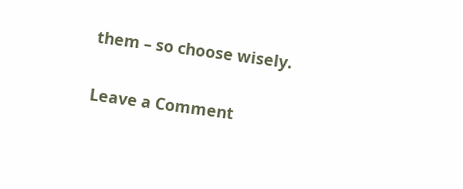them – so choose wisely.

Leave a Comment